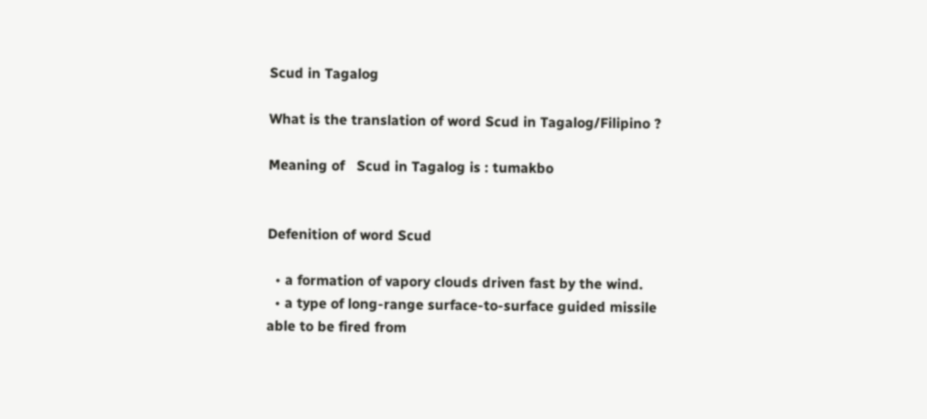Scud in Tagalog

What is the translation of word Scud in Tagalog/Filipino ?

Meaning of   Scud in Tagalog is : tumakbo


Defenition of word Scud

  • a formation of vapory clouds driven fast by the wind.
  • a type of long-range surface-to-surface guided missile able to be fired from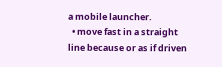a mobile launcher.
  • move fast in a straight line because or as if driven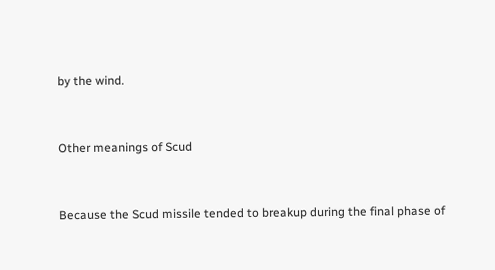by the wind.


Other meanings of Scud


Because the Scud missile tended to breakup during the final phase of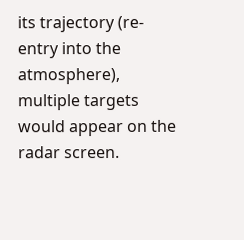its trajectory (re-entry into the atmosphere), multiple targets would appear on the radar screen.